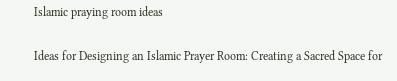Islamic praying room ideas

Ideas for Designing an Islamic Prayer Room: Creating a Sacred Space for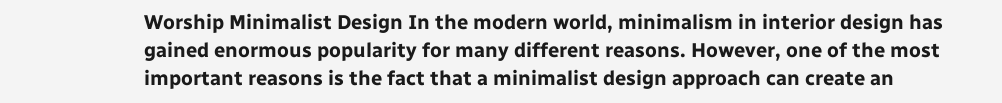Worship Minimalist Design In the modern world, minimalism in interior design has gained enormous popularity for many different reasons. However, one of the most important reasons is the fact that a minimalist design approach can create an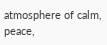atmosphere of calm, peace,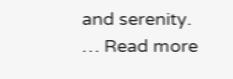and serenity. … Read more